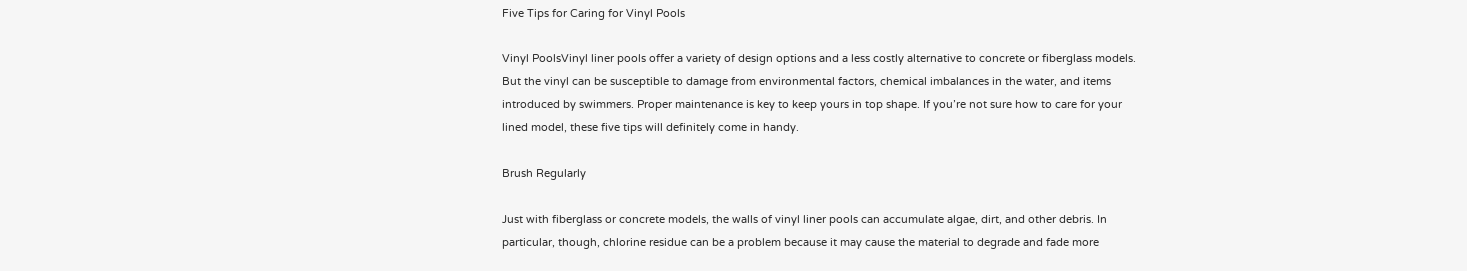Five Tips for Caring for Vinyl Pools

Vinyl PoolsVinyl liner pools offer a variety of design options and a less costly alternative to concrete or fiberglass models. But the vinyl can be susceptible to damage from environmental factors, chemical imbalances in the water, and items introduced by swimmers. Proper maintenance is key to keep yours in top shape. If you’re not sure how to care for your lined model, these five tips will definitely come in handy.

Brush Regularly

Just with fiberglass or concrete models, the walls of vinyl liner pools can accumulate algae, dirt, and other debris. In particular, though, chlorine residue can be a problem because it may cause the material to degrade and fade more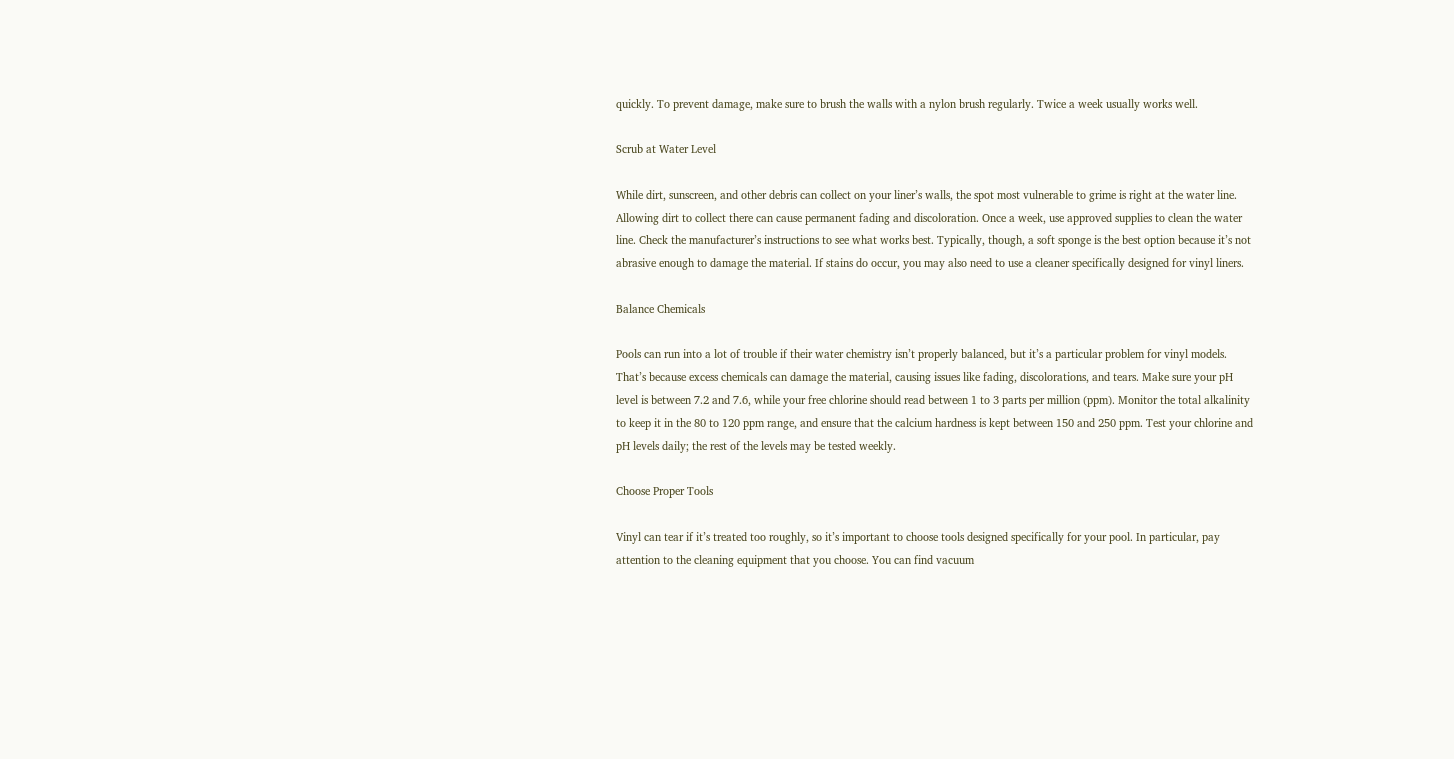quickly. To prevent damage, make sure to brush the walls with a nylon brush regularly. Twice a week usually works well.

Scrub at Water Level

While dirt, sunscreen, and other debris can collect on your liner’s walls, the spot most vulnerable to grime is right at the water line. Allowing dirt to collect there can cause permanent fading and discoloration. Once a week, use approved supplies to clean the water line. Check the manufacturer’s instructions to see what works best. Typically, though, a soft sponge is the best option because it’s not abrasive enough to damage the material. If stains do occur, you may also need to use a cleaner specifically designed for vinyl liners.

Balance Chemicals

Pools can run into a lot of trouble if their water chemistry isn’t properly balanced, but it’s a particular problem for vinyl models. That’s because excess chemicals can damage the material, causing issues like fading, discolorations, and tears. Make sure your pH level is between 7.2 and 7.6, while your free chlorine should read between 1 to 3 parts per million (ppm). Monitor the total alkalinity to keep it in the 80 to 120 ppm range, and ensure that the calcium hardness is kept between 150 and 250 ppm. Test your chlorine and pH levels daily; the rest of the levels may be tested weekly.

Choose Proper Tools

Vinyl can tear if it’s treated too roughly, so it’s important to choose tools designed specifically for your pool. In particular, pay attention to the cleaning equipment that you choose. You can find vacuum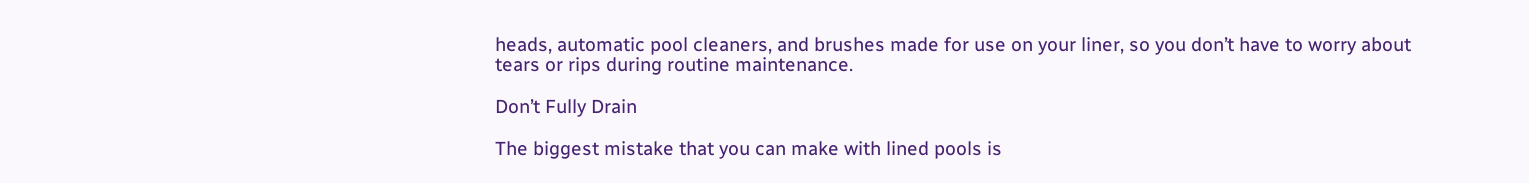heads, automatic pool cleaners, and brushes made for use on your liner, so you don’t have to worry about tears or rips during routine maintenance.

Don’t Fully Drain

The biggest mistake that you can make with lined pools is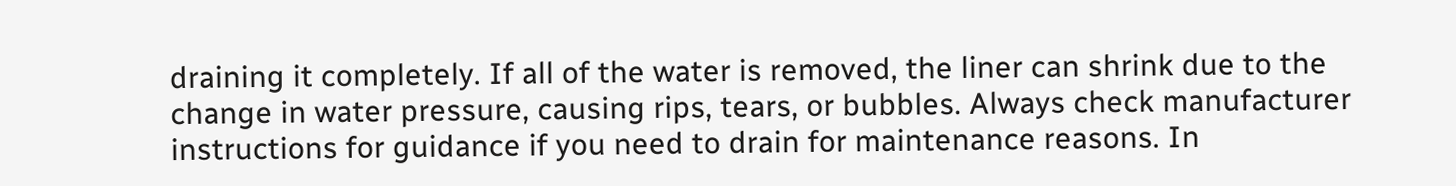draining it completely. If all of the water is removed, the liner can shrink due to the change in water pressure, causing rips, tears, or bubbles. Always check manufacturer instructions for guidance if you need to drain for maintenance reasons. In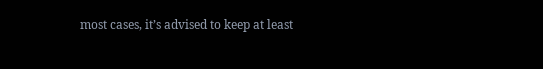most cases, it’s advised to keep at least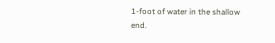1-foot of water in the shallow end.